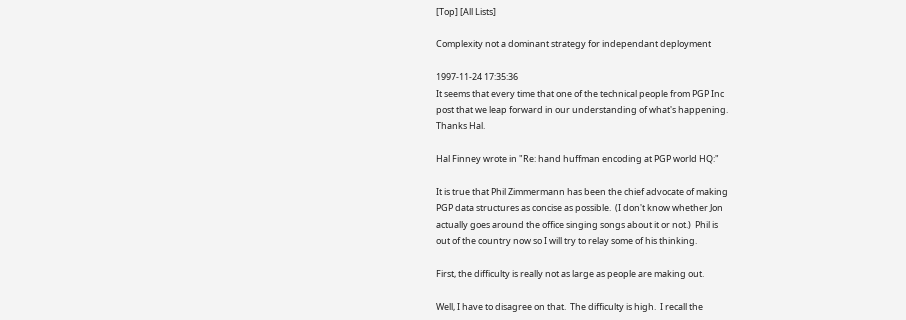[Top] [All Lists]

Complexity not a dominant strategy for independant deployment

1997-11-24 17:35:36
It seems that every time that one of the technical people from PGP Inc
post that we leap forward in our understanding of what's happening.
Thanks Hal.

Hal Finney wrote in "Re: hand huffman encoding at PGP world HQ:"

It is true that Phil Zimmermann has been the chief advocate of making
PGP data structures as concise as possible.  (I don't know whether Jon
actually goes around the office singing songs about it or not.)  Phil is
out of the country now so I will try to relay some of his thinking.

First, the difficulty is really not as large as people are making out.

Well, I have to disagree on that.  The difficulty is high.  I recall the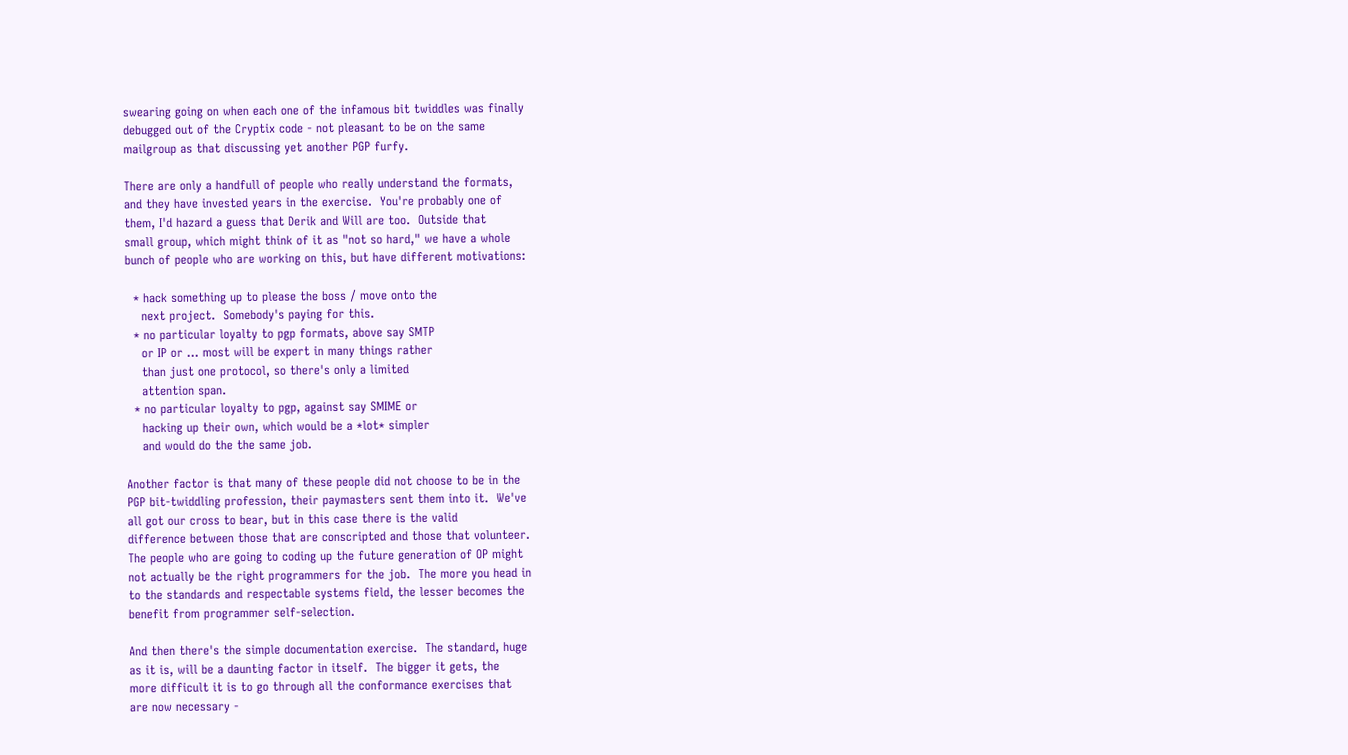swearing going on when each one of the infamous bit twiddles was finally
debugged out of the Cryptix code - not pleasant to be on the same
mailgroup as that discussing yet another PGP furfy.

There are only a handfull of people who really understand the formats,
and they have invested years in the exercise.  You're probably one of
them, I'd hazard a guess that Derik and Will are too.  Outside that
small group, which might think of it as "not so hard," we have a whole
bunch of people who are working on this, but have different motivations:

  * hack something up to please the boss / move onto the
    next project.  Somebody's paying for this.
  * no particular loyalty to pgp formats, above say SMTP
    or IP or ... most will be expert in many things rather
    than just one protocol, so there's only a limited
    attention span.
  * no particular loyalty to pgp, against say SMIME or
    hacking up their own, which would be a *lot* simpler
    and would do the the same job.

Another factor is that many of these people did not choose to be in the
PGP bit-twiddling profession, their paymasters sent them into it.  We've
all got our cross to bear, but in this case there is the valid
difference between those that are conscripted and those that volunteer.
The people who are going to coding up the future generation of OP might
not actually be the right programmers for the job.  The more you head in
to the standards and respectable systems field, the lesser becomes the
benefit from programmer self-selection.

And then there's the simple documentation exercise.  The standard, huge
as it is, will be a daunting factor in itself.  The bigger it gets, the
more difficult it is to go through all the conformance exercises that
are now necessary -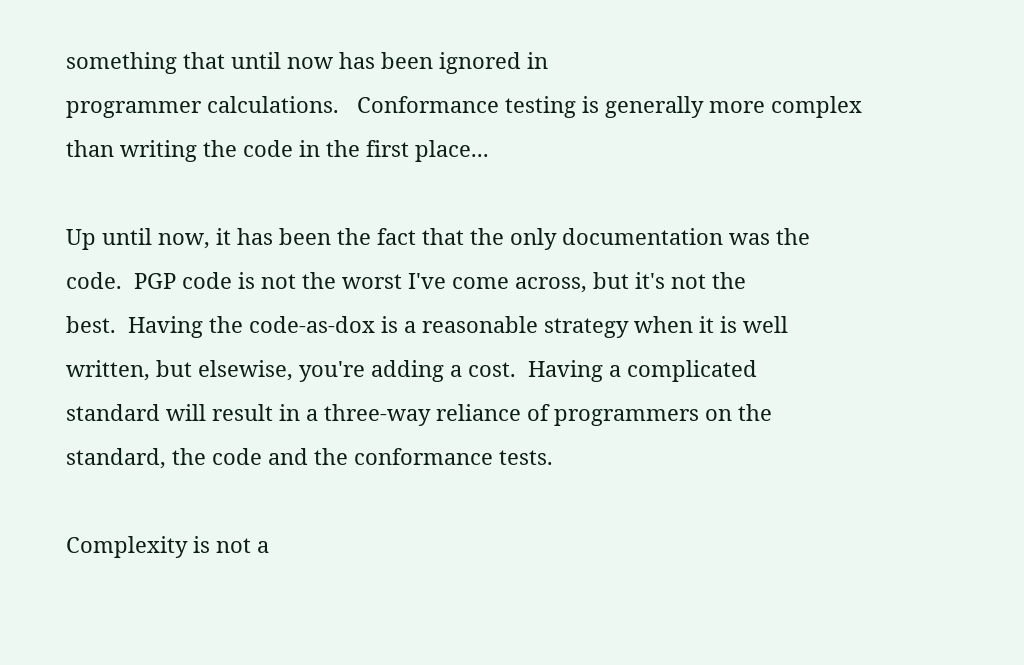something that until now has been ignored in
programmer calculations.   Conformance testing is generally more complex
than writing the code in the first place...

Up until now, it has been the fact that the only documentation was the
code.  PGP code is not the worst I've come across, but it's not the
best.  Having the code-as-dox is a reasonable strategy when it is well
written, but elsewise, you're adding a cost.  Having a complicated
standard will result in a three-way reliance of programmers on the
standard, the code and the conformance tests.

Complexity is not a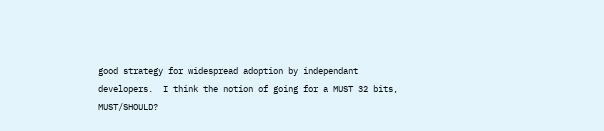good strategy for widespread adoption by independant
developers.  I think the notion of going for a MUST 32 bits,
MUST/SHOULD?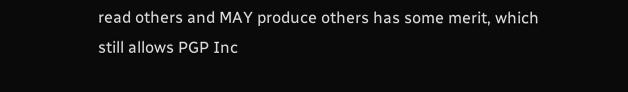read others and MAY produce others has some merit, which
still allows PGP Inc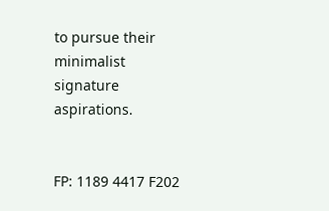to pursue their minimalist signature aspirations.


FP: 1189 4417 F202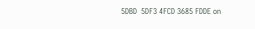5DBD  5DF3 4FCD 3685 FDDE on